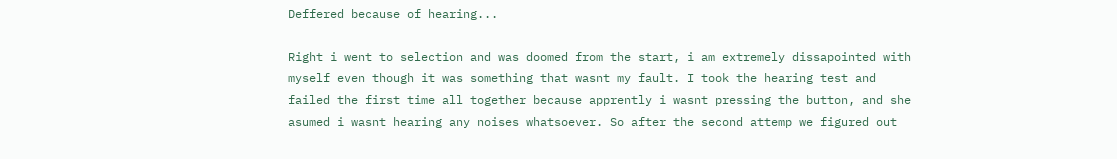Deffered because of hearing...

Right i went to selection and was doomed from the start, i am extremely dissapointed with myself even though it was something that wasnt my fault. I took the hearing test and failed the first time all together because apprently i wasnt pressing the button, and she asumed i wasnt hearing any noises whatsoever. So after the second attemp we figured out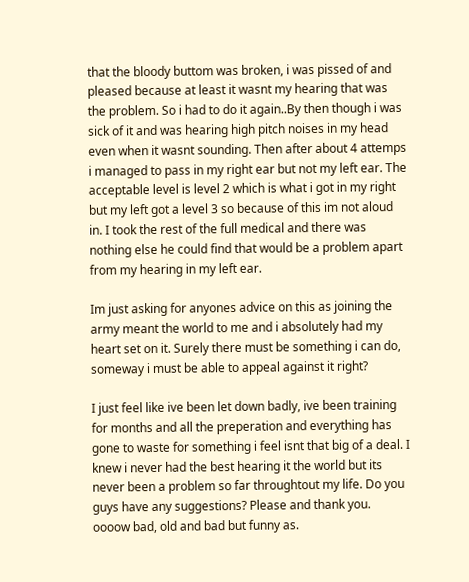that the bloody buttom was broken, i was pissed of and pleased because at least it wasnt my hearing that was the problem. So i had to do it again..By then though i was sick of it and was hearing high pitch noises in my head even when it wasnt sounding. Then after about 4 attemps i managed to pass in my right ear but not my left ear. The acceptable level is level 2 which is what i got in my right but my left got a level 3 so because of this im not aloud in. I took the rest of the full medical and there was nothing else he could find that would be a problem apart from my hearing in my left ear.

Im just asking for anyones advice on this as joining the army meant the world to me and i absolutely had my heart set on it. Surely there must be something i can do, someway i must be able to appeal against it right?

I just feel like ive been let down badly, ive been training for months and all the preperation and everything has gone to waste for something i feel isnt that big of a deal. I knew i never had the best hearing it the world but its never been a problem so far throughtout my life. Do you guys have any suggestions? Please and thank you.
oooow bad, old and bad but funny as.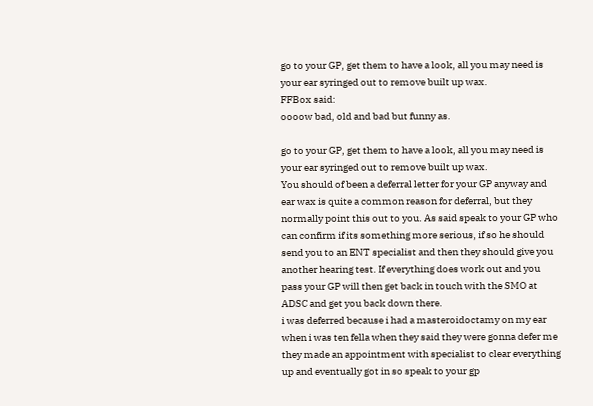go to your GP, get them to have a look, all you may need is your ear syringed out to remove built up wax.
FFBox said:
oooow bad, old and bad but funny as.

go to your GP, get them to have a look, all you may need is your ear syringed out to remove built up wax.
You should of been a deferral letter for your GP anyway and ear wax is quite a common reason for deferral, but they normally point this out to you. As said speak to your GP who can confirm if its something more serious, if so he should send you to an ENT specialist and then they should give you another hearing test. If everything does work out and you pass your GP will then get back in touch with the SMO at ADSC and get you back down there.
i was deferred because i had a masteroidoctamy on my ear when i was ten fella when they said they were gonna defer me they made an appointment with specialist to clear everything up and eventually got in so speak to your gp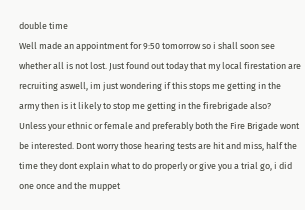double time
Well made an appointment for 9:50 tomorrow so i shall soon see whether all is not lost. Just found out today that my local firestation are recruiting aswell, im just wondering if this stops me getting in the army then is it likely to stop me getting in the firebrigade also?
Unless your ethnic or female and preferably both the Fire Brigade wont be interested. Dont worry those hearing tests are hit and miss, half the time they dont explain what to do properly or give you a trial go, i did one once and the muppet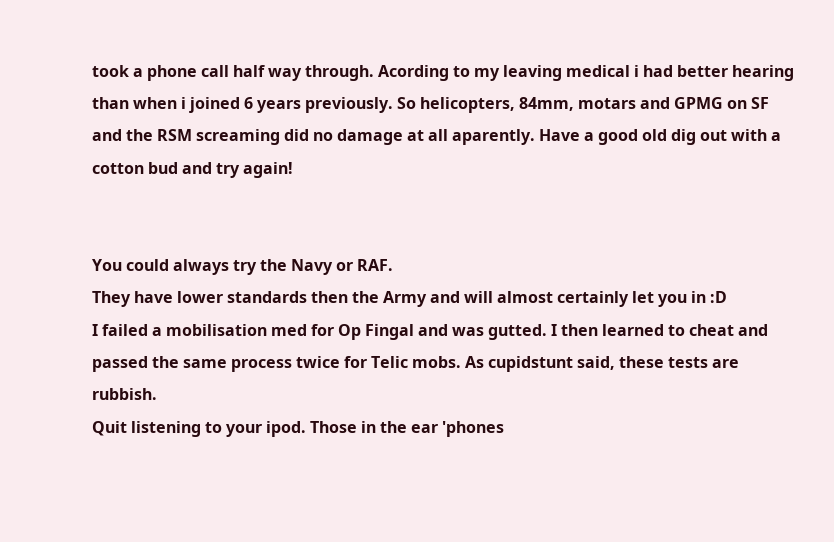took a phone call half way through. Acording to my leaving medical i had better hearing than when i joined 6 years previously. So helicopters, 84mm, motars and GPMG on SF and the RSM screaming did no damage at all aparently. Have a good old dig out with a cotton bud and try again!


You could always try the Navy or RAF.
They have lower standards then the Army and will almost certainly let you in :D
I failed a mobilisation med for Op Fingal and was gutted. I then learned to cheat and passed the same process twice for Telic mobs. As cupidstunt said, these tests are rubbish.
Quit listening to your ipod. Those in the ear 'phones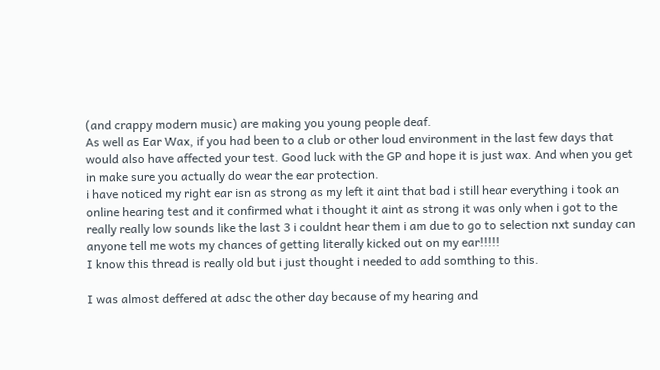(and crappy modern music) are making you young people deaf.
As well as Ear Wax, if you had been to a club or other loud environment in the last few days that would also have affected your test. Good luck with the GP and hope it is just wax. And when you get in make sure you actually do wear the ear protection.
i have noticed my right ear isn as strong as my left it aint that bad i still hear everything i took an online hearing test and it confirmed what i thought it aint as strong it was only when i got to the really really low sounds like the last 3 i couldnt hear them i am due to go to selection nxt sunday can anyone tell me wots my chances of getting literally kicked out on my ear!!!!!
I know this thread is really old but i just thought i needed to add somthing to this.

I was almost deffered at adsc the other day because of my hearing and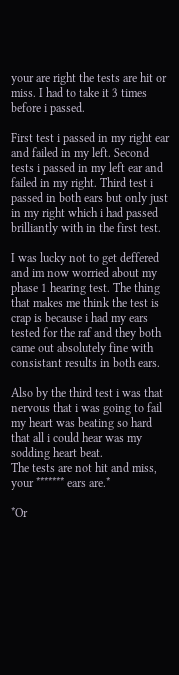your are right the tests are hit or miss. I had to take it 3 times before i passed.

First test i passed in my right ear and failed in my left. Second tests i passed in my left ear and failed in my right. Third test i passed in both ears but only just in my right which i had passed brilliantly with in the first test.

I was lucky not to get deffered and im now worried about my phase 1 hearing test. The thing that makes me think the test is crap is because i had my ears tested for the raf and they both came out absolutely fine with consistant results in both ears.

Also by the third test i was that nervous that i was going to fail my heart was beating so hard that all i could hear was my sodding heart beat.
The tests are not hit and miss, your ******* ears are.*

*Or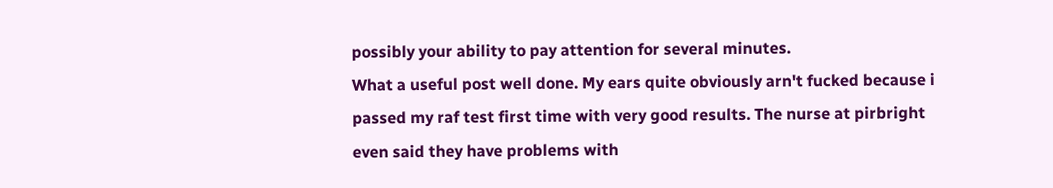possibly your ability to pay attention for several minutes.
What a useful post well done. My ears quite obviously arn't fucked because i passed my raf test first time with very good results. The nurse at pirbright even said they have problems with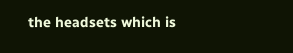the headsets which is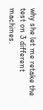why she let me retake the test on 3 different machines.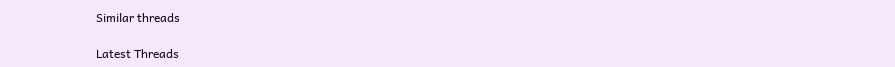Similar threads

Latest Threads